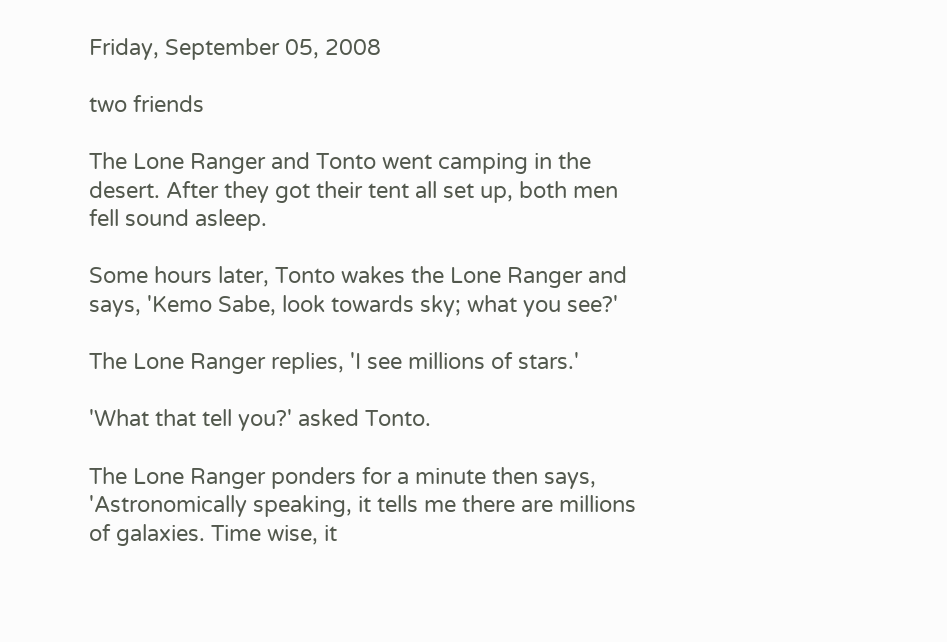Friday, September 05, 2008

two friends

The Lone Ranger and Tonto went camping in the desert. After they got their tent all set up, both men fell sound asleep.

Some hours later, Tonto wakes the Lone Ranger and says, 'Kemo Sabe, look towards sky; what you see?'

The Lone Ranger replies, 'I see millions of stars.'

'What that tell you?' asked Tonto.

The Lone Ranger ponders for a minute then says, 'Astronomically speaking, it tells me there are millions of galaxies. Time wise, it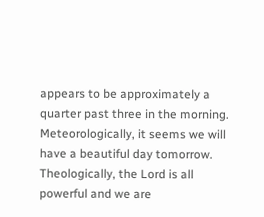appears to be approximately a quarter past three in the morning. Meteorologically, it seems we will have a beautiful day tomorrow. Theologically, the Lord is all powerful and we are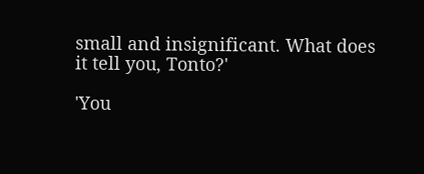small and insignificant. What does it tell you, Tonto?'

'You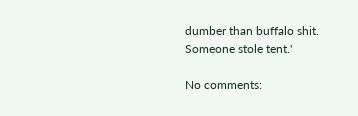dumber than buffalo shit. Someone stole tent.'

No comments: